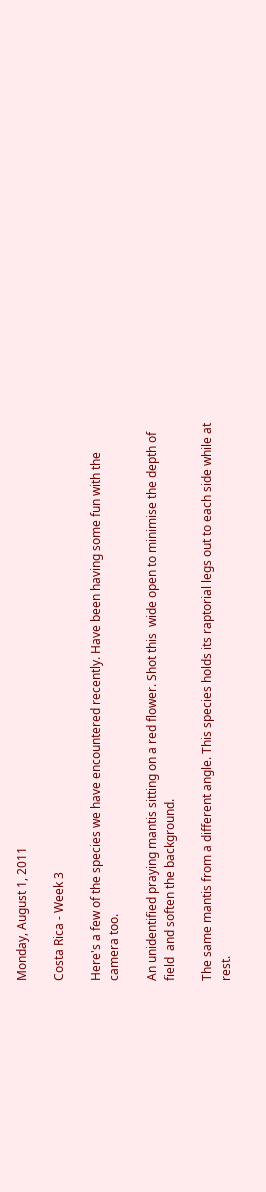Monday, August 1, 2011

Costa Rica - Week 3

Here's a few of the species we have encountered recently. Have been having some fun with the camera too.

An unidentified praying mantis sitting on a red flower. Shot this  wide open to minimise the depth of field  and soften the background.

The same mantis from a different angle. This species holds its raptorial legs out to each side while at rest.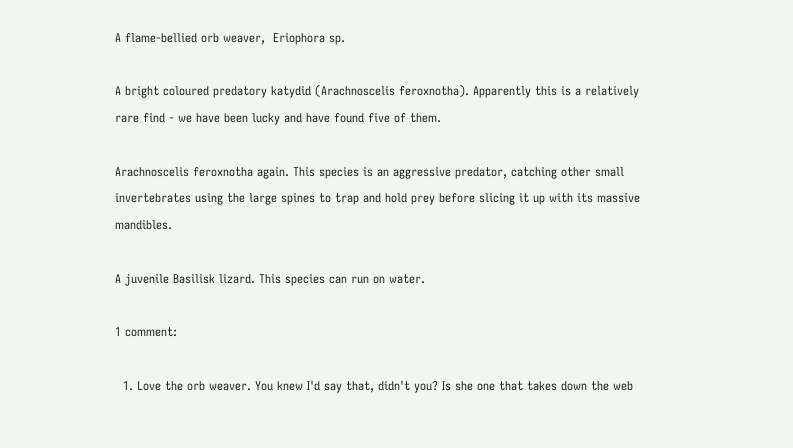A flame-bellied orb weaver,  Eriophora sp.

A bright coloured predatory katydid (Arachnoscelis feroxnotha). Apparently this is a relatively rare find - we have been lucky and have found five of them.

Arachnoscelis feroxnotha again. This species is an aggressive predator, catching other small invertebrates using the large spines to trap and hold prey before slicing it up with its massive mandibles.

A juvenile Basilisk lizard. This species can run on water.

1 comment:

  1. Love the orb weaver. You knew I'd say that, didn't you? Is she one that takes down the web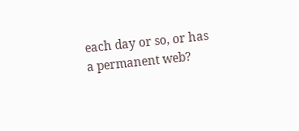each day or so, or has a permanent web?